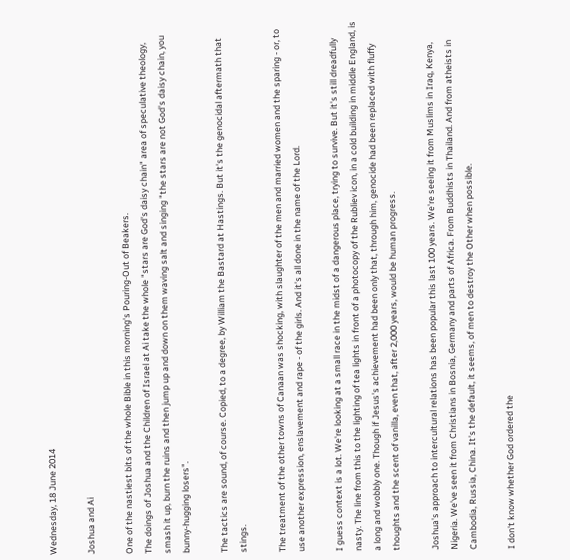Wednesday, 18 June 2014

Joshua and Ai

One of the nastiest bits of the whole Bible in this morning's Pouring-Out of Beakers.
The doings of Joshua and the Children of Israel at Ai take the whole "stars are God's daisy chain" area of speculative theology, smash it up, burn the ruins and then jump up and down on them waving salt and singing "the stars are not God's daisy chain, you bunny-hugging losers".

The tactics are sound, of course. Copied, to a degree, by William the Bastard at Hastings. But it's the genocidal aftermath that stings.

The treatment of the other towns of Canaan was shocking, with slaughter of the men and married women and the sparing - or, to use another expression, enslavement and rape - of the girls. And it's all done in the name of the Lord.

I guess context is a lot. We're looking at a small race in the midst of a dangerous place, trying to survive. But it's still dreadfully nasty. The line from this to the lighting of tea lights in front of a photocopy of the Rubliev icon, in a cold building in middle England, is a long and wobbly one. Though if Jesus's achievement had been only that, through him, genocide had been replaced with fluffy thoughts and the scent of vanilla, even that, after 2,000 years, would be human progress.

Joshua's approach to intercultural relations has been popular this last 100 years. We're seeing it from Muslims in Iraq, Kenya, Nigeria. We've seen it from Christians in Bosnia, Germany and parts of Africa. From Buddhists in Thailand. And from atheists in Cambodia, Russia, China. It's the default, it seems, of men to destroy the Other when possible.

I don't know whether God ordered the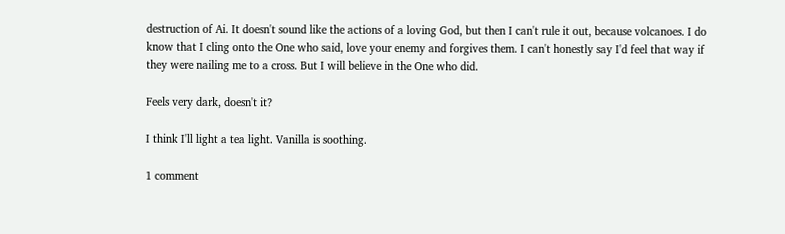destruction of Ai. It doesn't sound like the actions of a loving God, but then I can't rule it out, because volcanoes. I do know that I cling onto the One who said, love your enemy and forgives them. I can't honestly say I'd feel that way if they were nailing me to a cross. But I will believe in the One who did.

Feels very dark, doesn't it?

I think I'll light a tea light. Vanilla is soothing.

1 comment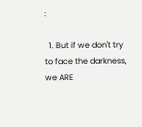:

  1. But if we don't try to face the darkness, we ARE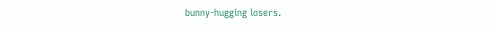bunny-hugging losers.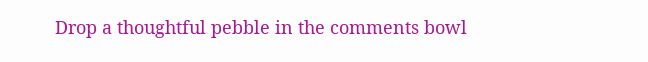Drop a thoughtful pebble in the comments bowl